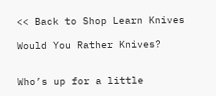<< Back to Shop Learn Knives

Would You Rather Knives?


Who’s up for a little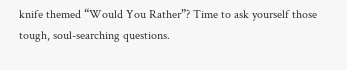knife themed “Would You Rather”? Time to ask yourself those tough, soul-searching questions.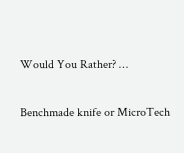Would You Rather? …

Benchmade knife or MicroTech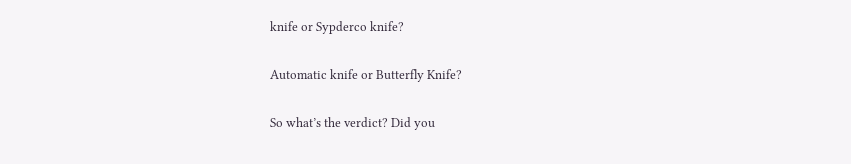knife or Sypderco knife?

Automatic knife or Butterfly Knife?

So what’s the verdict? Did you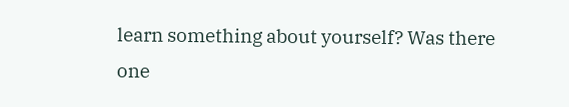learn something about yourself? Was there one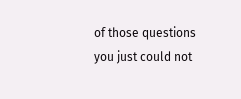of those questions you just could not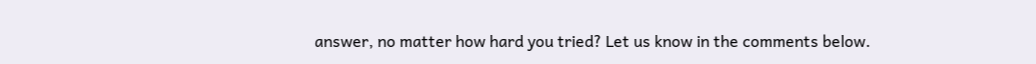answer, no matter how hard you tried? Let us know in the comments below.